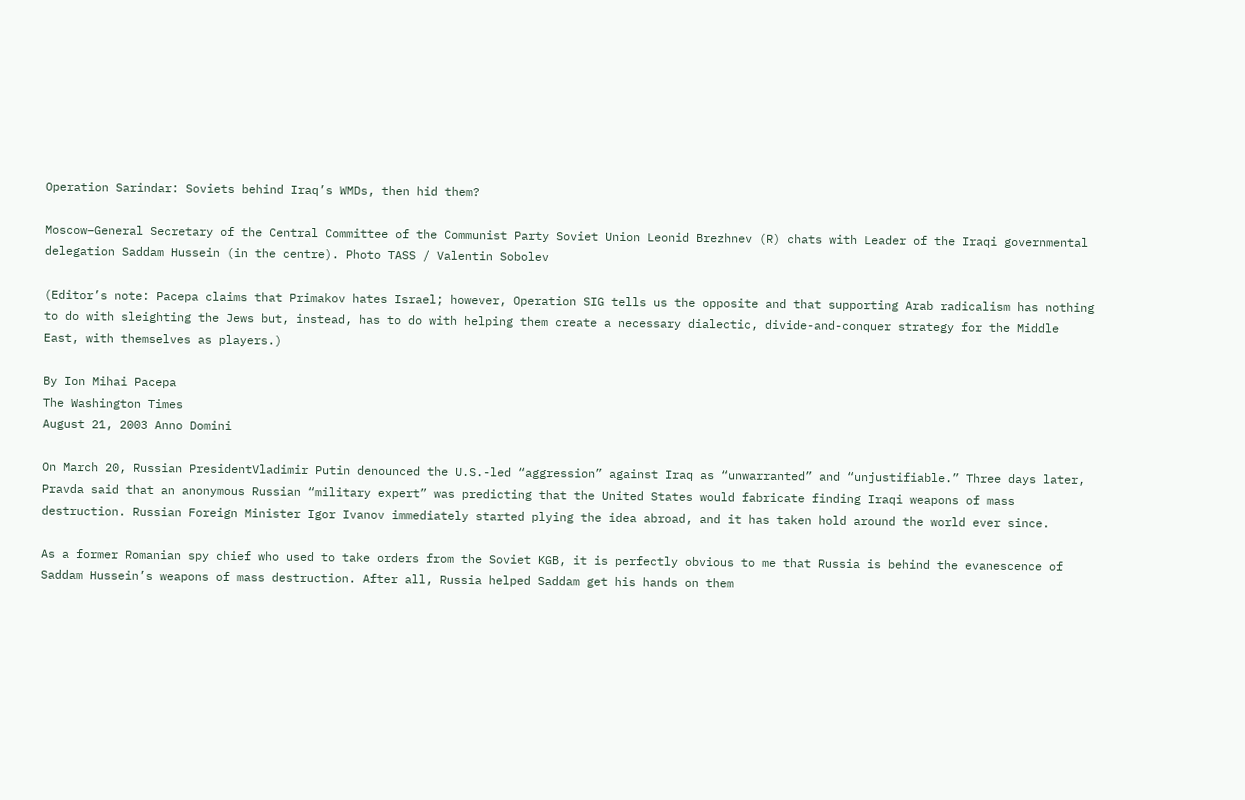Operation Sarindar: Soviets behind Iraq’s WMDs, then hid them?

Moscow–General Secretary of the Central Committee of the Communist Party Soviet Union Leonid Brezhnev (R) chats with Leader of the Iraqi governmental delegation Saddam Hussein (in the centre). Photo TASS / Valentin Sobolev

(Editor’s note: Pacepa claims that Primakov hates Israel; however, Operation SIG tells us the opposite and that supporting Arab radicalism has nothing to do with sleighting the Jews but, instead, has to do with helping them create a necessary dialectic, divide-and-conquer strategy for the Middle East, with themselves as players.)

By Ion Mihai Pacepa
The Washington Times
August 21, 2003 Anno Domini

On March 20, Russian PresidentVladimir Putin denounced the U.S.-led “aggression” against Iraq as “unwarranted” and “unjustifiable.” Three days later, Pravda said that an anonymous Russian “military expert” was predicting that the United States would fabricate finding Iraqi weapons of mass destruction. Russian Foreign Minister Igor Ivanov immediately started plying the idea abroad, and it has taken hold around the world ever since.

As a former Romanian spy chief who used to take orders from the Soviet KGB, it is perfectly obvious to me that Russia is behind the evanescence of Saddam Hussein’s weapons of mass destruction. After all, Russia helped Saddam get his hands on them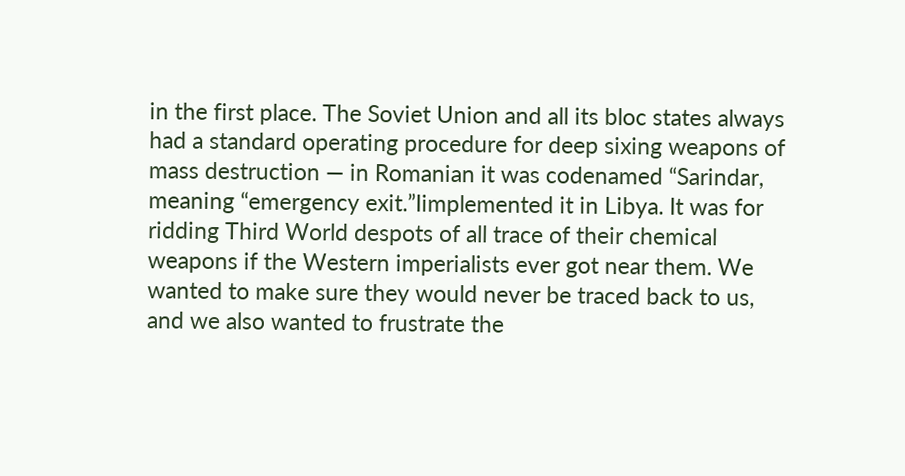in the first place. The Soviet Union and all its bloc states always had a standard operating procedure for deep sixing weapons of mass destruction — in Romanian it was codenamed “Sarindar, meaning “emergency exit.”Iimplemented it in Libya. It was for ridding Third World despots of all trace of their chemical weapons if the Western imperialists ever got near them. We wanted to make sure they would never be traced back to us, and we also wanted to frustrate the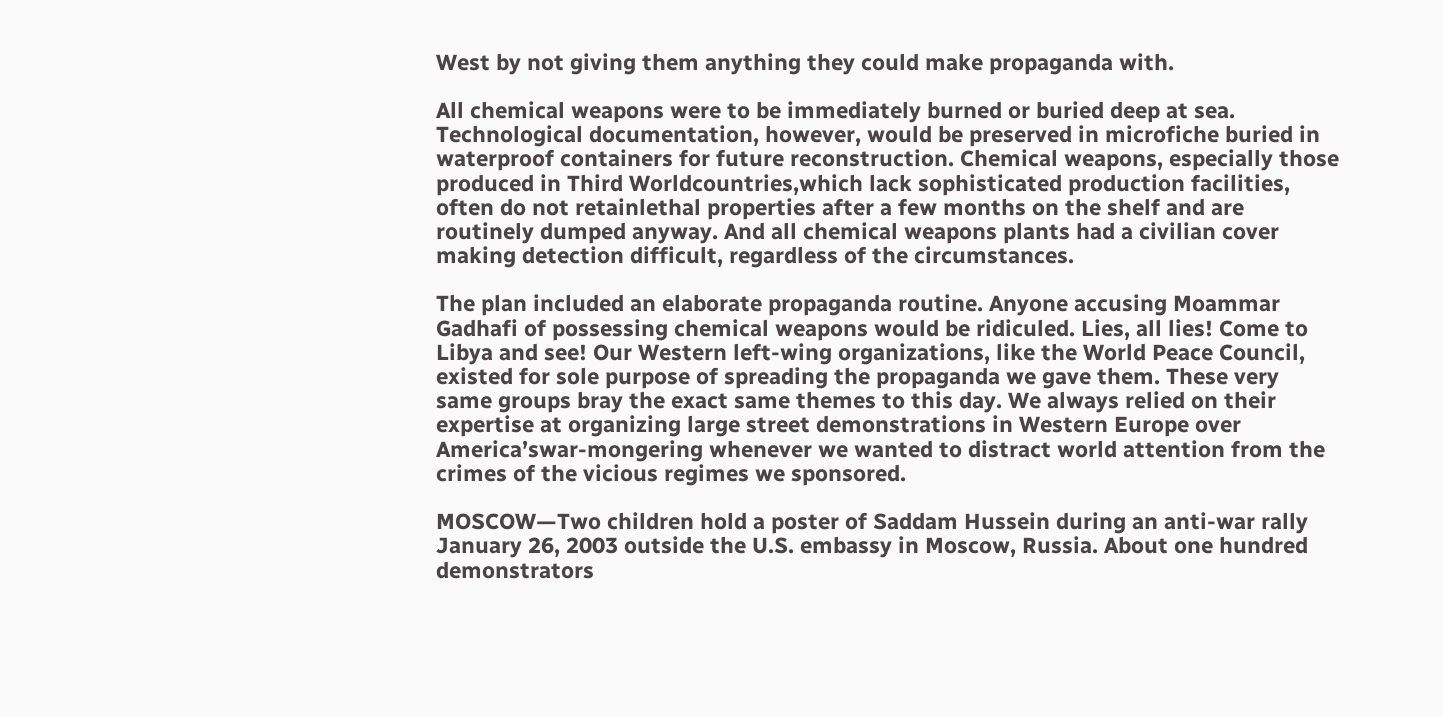West by not giving them anything they could make propaganda with.

All chemical weapons were to be immediately burned or buried deep at sea. Technological documentation, however, would be preserved in microfiche buried in waterproof containers for future reconstruction. Chemical weapons, especially those produced in Third Worldcountries,which lack sophisticated production facilities, often do not retainlethal properties after a few months on the shelf and are routinely dumped anyway. And all chemical weapons plants had a civilian cover making detection difficult, regardless of the circumstances.

The plan included an elaborate propaganda routine. Anyone accusing Moammar Gadhafi of possessing chemical weapons would be ridiculed. Lies, all lies! Come to Libya and see! Our Western left-wing organizations, like the World Peace Council, existed for sole purpose of spreading the propaganda we gave them. These very same groups bray the exact same themes to this day. We always relied on their expertise at organizing large street demonstrations in Western Europe over America’swar-mongering whenever we wanted to distract world attention from the crimes of the vicious regimes we sponsored.

MOSCOW—Two children hold a poster of Saddam Hussein during an anti-war rally January 26, 2003 outside the U.S. embassy in Moscow, Russia. About one hundred demonstrators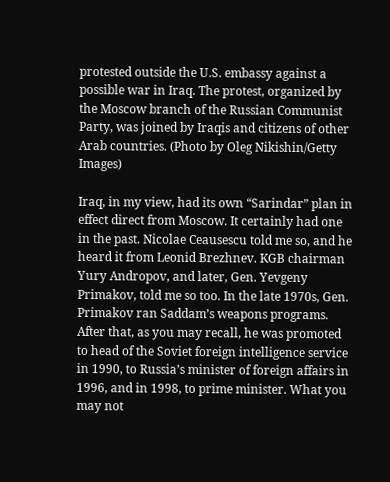protested outside the U.S. embassy against a possible war in Iraq. The protest, organized by the Moscow branch of the Russian Communist Party, was joined by Iraqis and citizens of other Arab countries. (Photo by Oleg Nikishin/Getty Images)

Iraq, in my view, had its own “Sarindar” plan in effect direct from Moscow. It certainly had one in the past. Nicolae Ceausescu told me so, and he heard it from Leonid Brezhnev. KGB chairman Yury Andropov, and later, Gen. Yevgeny Primakov, told me so too. In the late 1970s, Gen. Primakov ran Saddam’s weapons programs. After that, as you may recall, he was promoted to head of the Soviet foreign intelligence service in 1990, to Russia’s minister of foreign affairs in 1996, and in 1998, to prime minister. What you may not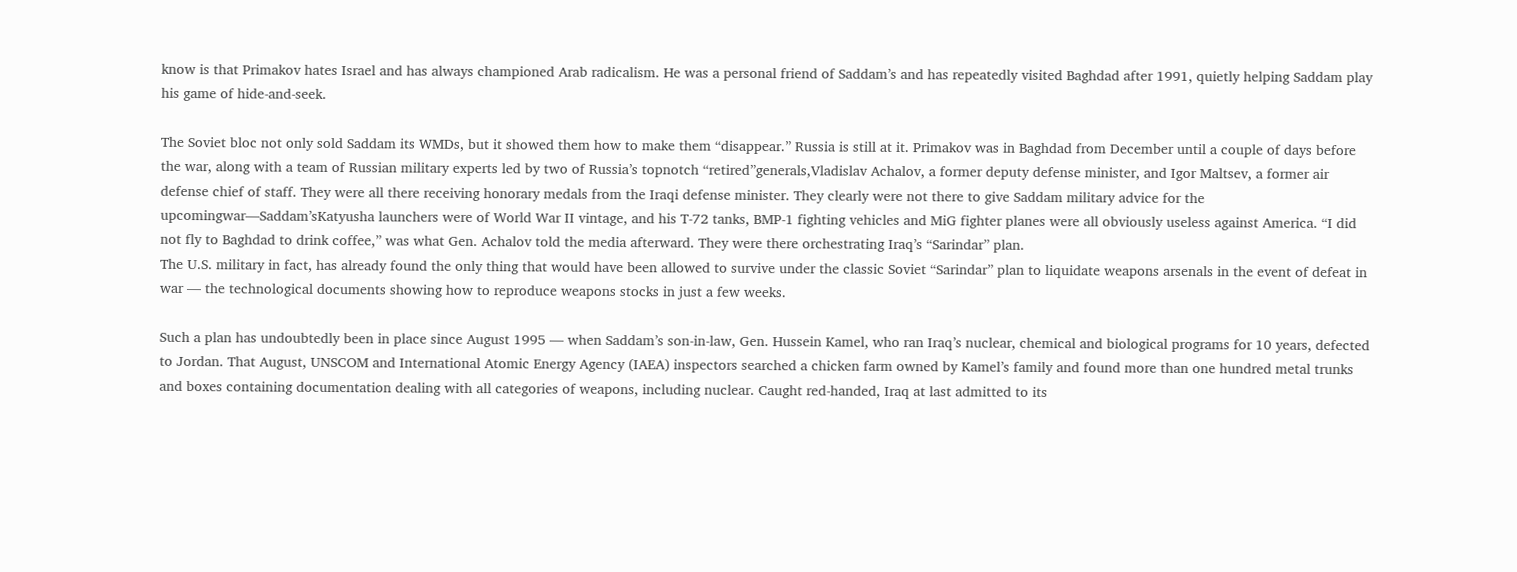know is that Primakov hates Israel and has always championed Arab radicalism. He was a personal friend of Saddam’s and has repeatedly visited Baghdad after 1991, quietly helping Saddam play his game of hide-and-seek.

The Soviet bloc not only sold Saddam its WMDs, but it showed them how to make them “disappear.” Russia is still at it. Primakov was in Baghdad from December until a couple of days before the war, along with a team of Russian military experts led by two of Russia’s topnotch “retired”generals,Vladislav Achalov, a former deputy defense minister, and Igor Maltsev, a former air defense chief of staff. They were all there receiving honorary medals from the Iraqi defense minister. They clearly were not there to give Saddam military advice for the upcomingwar—Saddam’sKatyusha launchers were of World War II vintage, and his T-72 tanks, BMP-1 fighting vehicles and MiG fighter planes were all obviously useless against America. “I did not fly to Baghdad to drink coffee,” was what Gen. Achalov told the media afterward. They were there orchestrating Iraq’s “Sarindar” plan.
The U.S. military in fact, has already found the only thing that would have been allowed to survive under the classic Soviet “Sarindar” plan to liquidate weapons arsenals in the event of defeat in war — the technological documents showing how to reproduce weapons stocks in just a few weeks.

Such a plan has undoubtedly been in place since August 1995 — when Saddam’s son-in-law, Gen. Hussein Kamel, who ran Iraq’s nuclear, chemical and biological programs for 10 years, defected to Jordan. That August, UNSCOM and International Atomic Energy Agency (IAEA) inspectors searched a chicken farm owned by Kamel’s family and found more than one hundred metal trunks and boxes containing documentation dealing with all categories of weapons, including nuclear. Caught red-handed, Iraq at last admitted to its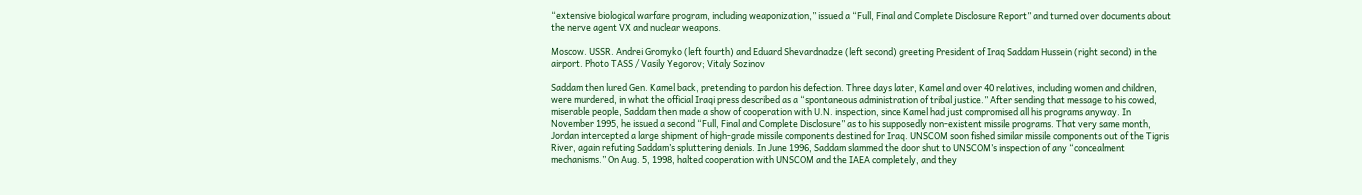“extensive biological warfare program, including weaponization,” issued a “Full, Final and Complete Disclosure Report” and turned over documents about the nerve agent VX and nuclear weapons.

Moscow. USSR. Andrei Gromyko (left fourth) and Eduard Shevardnadze (left second) greeting President of Iraq Saddam Hussein (right second) in the airport. Photo TASS / Vasily Yegorov; Vitaly Sozinov

Saddam then lured Gen. Kamel back, pretending to pardon his defection. Three days later, Kamel and over 40 relatives, including women and children, were murdered, in what the official Iraqi press described as a “spontaneous administration of tribal justice.” After sending that message to his cowed, miserable people, Saddam then made a show of cooperation with U.N. inspection, since Kamel had just compromised all his programs anyway. In November 1995, he issued a second “Full, Final and Complete Disclosure” as to his supposedly non-existent missile programs. That very same month, Jordan intercepted a large shipment of high-grade missile components destined for Iraq. UNSCOM soon fished similar missile components out of the Tigris River, again refuting Saddam’s spluttering denials. In June 1996, Saddam slammed the door shut to UNSCOM’s inspection of any “concealment mechanisms.” On Aug. 5, 1998, halted cooperation with UNSCOM and the IAEA completely, and they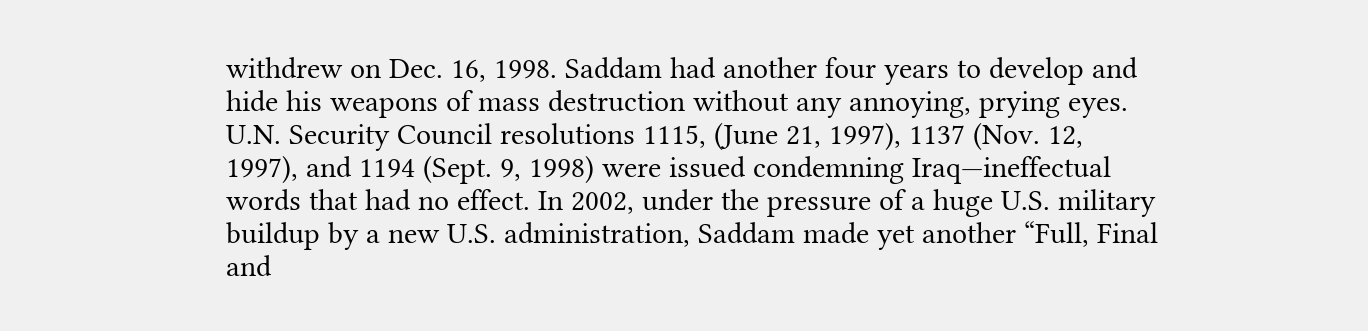withdrew on Dec. 16, 1998. Saddam had another four years to develop and hide his weapons of mass destruction without any annoying, prying eyes. U.N. Security Council resolutions 1115, (June 21, 1997), 1137 (Nov. 12, 1997), and 1194 (Sept. 9, 1998) were issued condemning Iraq—ineffectual words that had no effect. In 2002, under the pressure of a huge U.S. military buildup by a new U.S. administration, Saddam made yet another “Full, Final and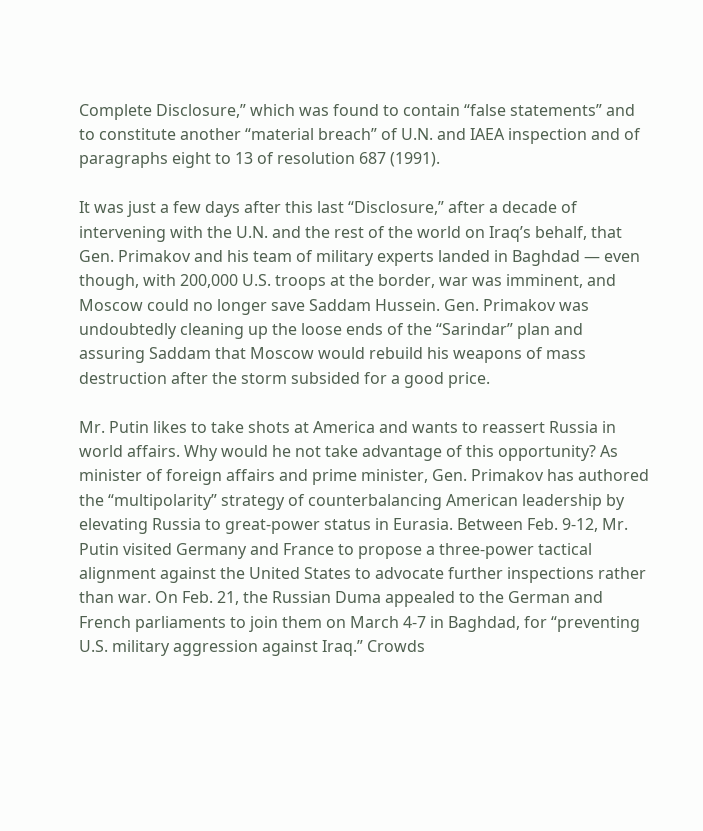Complete Disclosure,” which was found to contain “false statements” and to constitute another “material breach” of U.N. and IAEA inspection and of paragraphs eight to 13 of resolution 687 (1991).

It was just a few days after this last “Disclosure,” after a decade of intervening with the U.N. and the rest of the world on Iraq’s behalf, that Gen. Primakov and his team of military experts landed in Baghdad — even though, with 200,000 U.S. troops at the border, war was imminent, and Moscow could no longer save Saddam Hussein. Gen. Primakov was undoubtedly cleaning up the loose ends of the “Sarindar” plan and assuring Saddam that Moscow would rebuild his weapons of mass destruction after the storm subsided for a good price.

Mr. Putin likes to take shots at America and wants to reassert Russia in world affairs. Why would he not take advantage of this opportunity? As minister of foreign affairs and prime minister, Gen. Primakov has authored the “multipolarity” strategy of counterbalancing American leadership by elevating Russia to great-power status in Eurasia. Between Feb. 9-12, Mr. Putin visited Germany and France to propose a three-power tactical alignment against the United States to advocate further inspections rather than war. On Feb. 21, the Russian Duma appealed to the German and French parliaments to join them on March 4-7 in Baghdad, for “preventing U.S. military aggression against Iraq.” Crowds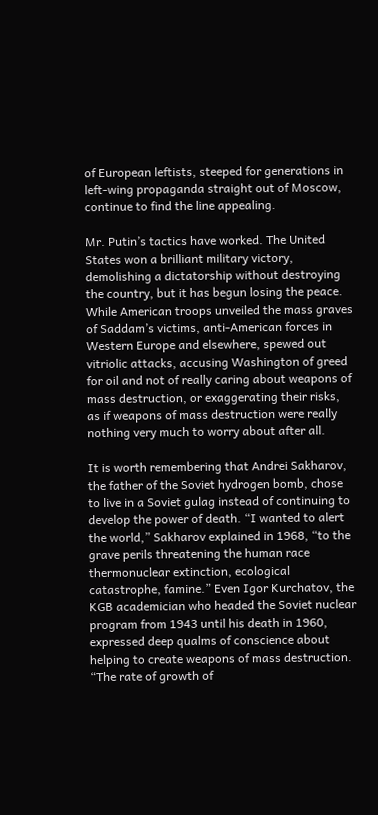of European leftists, steeped for generations in left-wing propaganda straight out of Moscow, continue to find the line appealing.

Mr. Putin’s tactics have worked. The United States won a brilliant military victory, demolishing a dictatorship without destroying the country, but it has begun losing the peace. While American troops unveiled the mass graves of Saddam’s victims, anti-American forces in Western Europe and elsewhere, spewed out vitriolic attacks, accusing Washington of greed for oil and not of really caring about weapons of mass destruction, or exaggerating their risks, as if weapons of mass destruction were really nothing very much to worry about after all.

It is worth remembering that Andrei Sakharov, the father of the Soviet hydrogen bomb, chose to live in a Soviet gulag instead of continuing to develop the power of death. “I wanted to alert the world,” Sakharov explained in 1968, “to the grave perils threatening the human race thermonuclear extinction, ecological catastrophe, famine.” Even Igor Kurchatov, the KGB academician who headed the Soviet nuclear program from 1943 until his death in 1960, expressed deep qualms of conscience about helping to create weapons of mass destruction. “The rate of growth of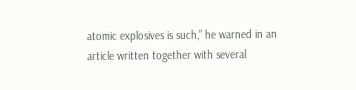atomic explosives is such,” he warned in an article written together with several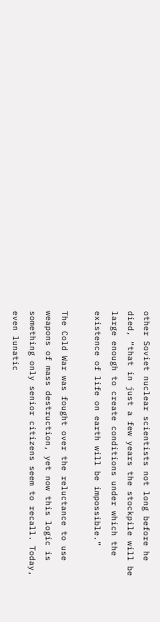other Soviet nuclear scientists not long before he died, “that in just a few years the stockpile will be large enough to create conditions under which the existence of life on earth will be impossible.”

The Cold War was fought over the reluctance to use weapons of mass destruction, yet now this logic is something only senior citizens seem to recall. Today, even lunatic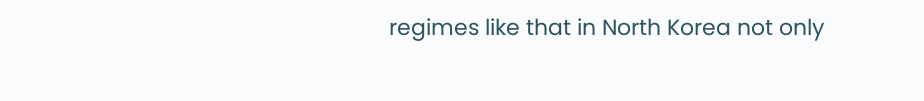regimes like that in North Korea not only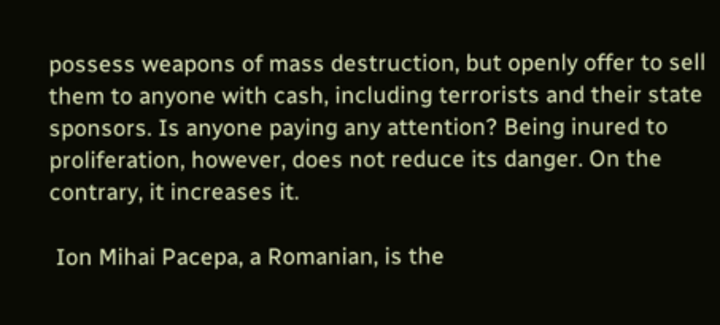possess weapons of mass destruction, but openly offer to sell them to anyone with cash, including terrorists and their state sponsors. Is anyone paying any attention? Being inured to proliferation, however, does not reduce its danger. On the contrary, it increases it.

 Ion Mihai Pacepa, a Romanian, is the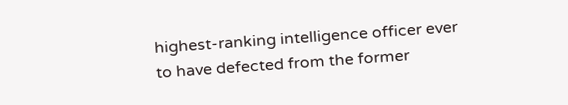highest-ranking intelligence officer ever to have defected from the former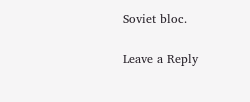Soviet bloc.

Leave a Reply